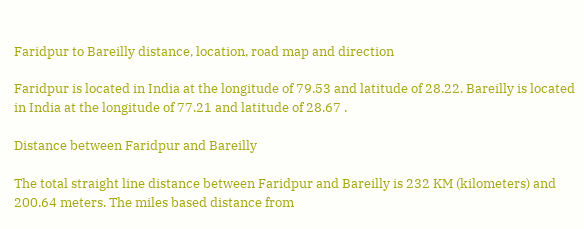Faridpur to Bareilly distance, location, road map and direction

Faridpur is located in India at the longitude of 79.53 and latitude of 28.22. Bareilly is located in India at the longitude of 77.21 and latitude of 28.67 .

Distance between Faridpur and Bareilly

The total straight line distance between Faridpur and Bareilly is 232 KM (kilometers) and 200.64 meters. The miles based distance from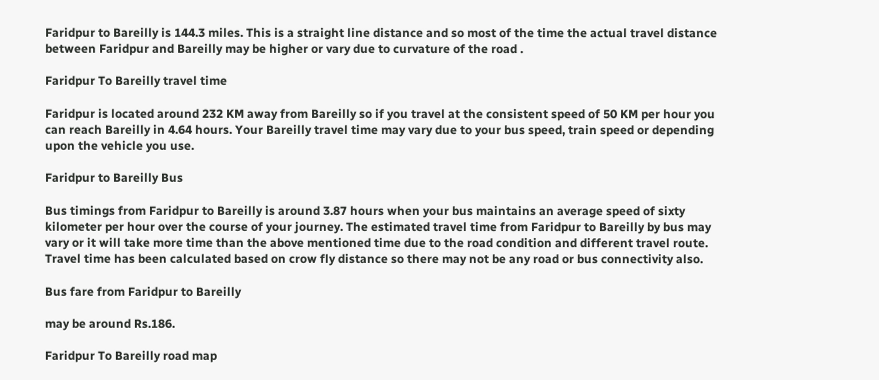Faridpur to Bareilly is 144.3 miles. This is a straight line distance and so most of the time the actual travel distance between Faridpur and Bareilly may be higher or vary due to curvature of the road .

Faridpur To Bareilly travel time

Faridpur is located around 232 KM away from Bareilly so if you travel at the consistent speed of 50 KM per hour you can reach Bareilly in 4.64 hours. Your Bareilly travel time may vary due to your bus speed, train speed or depending upon the vehicle you use.

Faridpur to Bareilly Bus

Bus timings from Faridpur to Bareilly is around 3.87 hours when your bus maintains an average speed of sixty kilometer per hour over the course of your journey. The estimated travel time from Faridpur to Bareilly by bus may vary or it will take more time than the above mentioned time due to the road condition and different travel route. Travel time has been calculated based on crow fly distance so there may not be any road or bus connectivity also.

Bus fare from Faridpur to Bareilly

may be around Rs.186.

Faridpur To Bareilly road map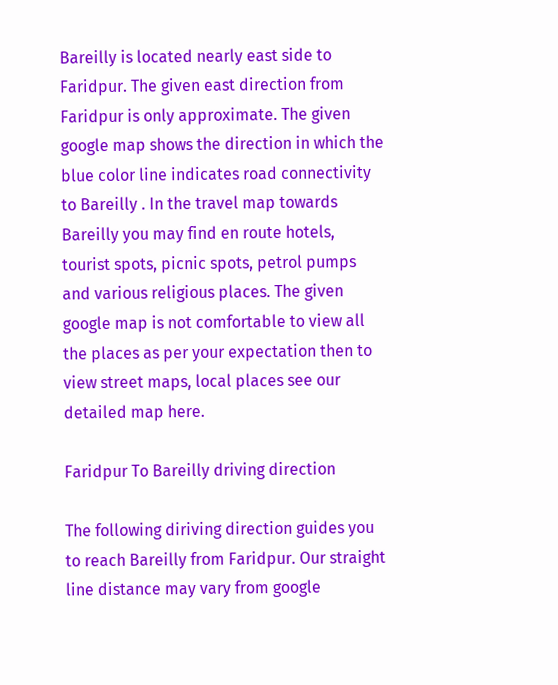Bareilly is located nearly east side to Faridpur. The given east direction from Faridpur is only approximate. The given google map shows the direction in which the blue color line indicates road connectivity to Bareilly . In the travel map towards Bareilly you may find en route hotels, tourist spots, picnic spots, petrol pumps and various religious places. The given google map is not comfortable to view all the places as per your expectation then to view street maps, local places see our detailed map here.

Faridpur To Bareilly driving direction

The following diriving direction guides you to reach Bareilly from Faridpur. Our straight line distance may vary from google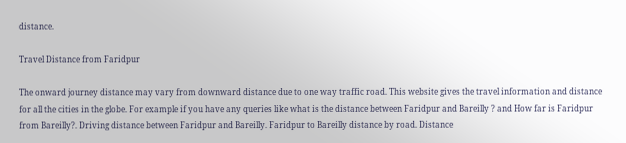distance.

Travel Distance from Faridpur

The onward journey distance may vary from downward distance due to one way traffic road. This website gives the travel information and distance for all the cities in the globe. For example if you have any queries like what is the distance between Faridpur and Bareilly ? and How far is Faridpur from Bareilly?. Driving distance between Faridpur and Bareilly. Faridpur to Bareilly distance by road. Distance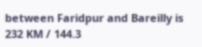between Faridpur and Bareilly is 232 KM / 144.3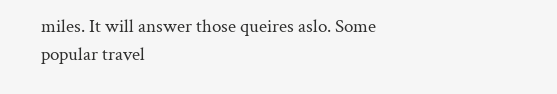miles. It will answer those queires aslo. Some popular travel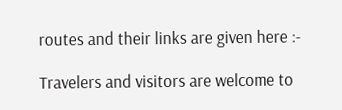routes and their links are given here :-

Travelers and visitors are welcome to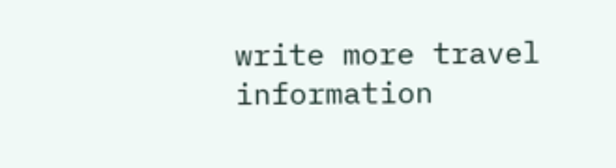write more travel information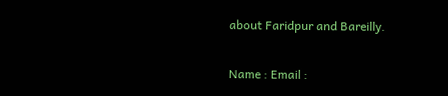about Faridpur and Bareilly.

Name : Email :